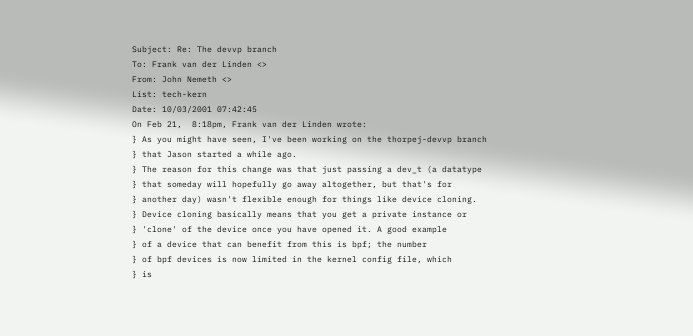Subject: Re: The devvp branch
To: Frank van der Linden <>
From: John Nemeth <>
List: tech-kern
Date: 10/03/2001 07:42:45
On Feb 21,  8:18pm, Frank van der Linden wrote:
} As you might have seen, I've been working on the thorpej-devvp branch
} that Jason started a while ago.
} The reason for this change was that just passing a dev_t (a datatype
} that someday will hopefully go away altogether, but that's for
} another day) wasn't flexible enough for things like device cloning.
} Device cloning basically means that you get a private instance or
} 'clone' of the device once you have opened it. A good example
} of a device that can benefit from this is bpf; the number
} of bpf devices is now limited in the kernel config file, which
} is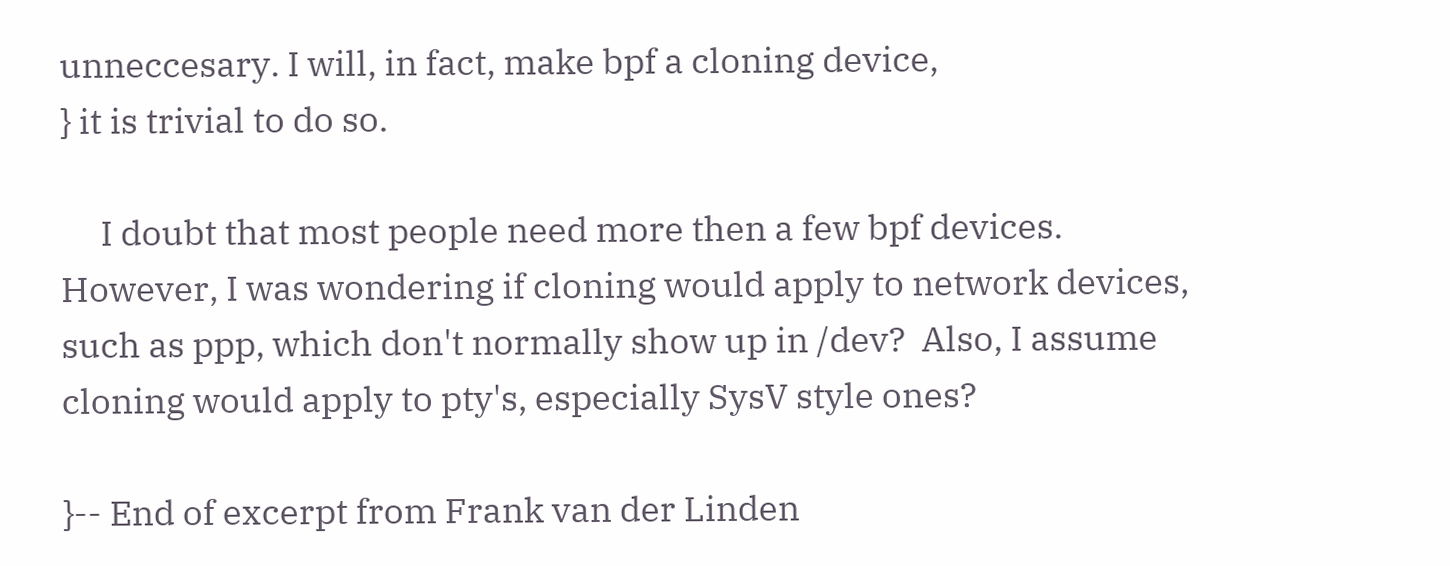unneccesary. I will, in fact, make bpf a cloning device,
} it is trivial to do so.

     I doubt that most people need more then a few bpf devices.
However, I was wondering if cloning would apply to network devices,
such as ppp, which don't normally show up in /dev?  Also, I assume
cloning would apply to pty's, especially SysV style ones?

}-- End of excerpt from Frank van der Linden